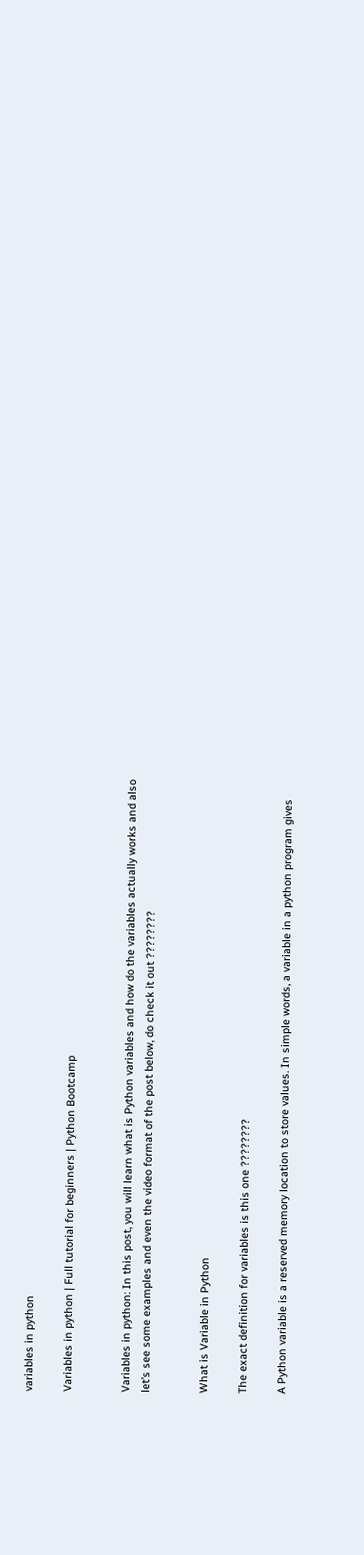variables in python

Variables in python | Full tutorial for beginners | Python Bootcamp


Variables in python: In this post, you will learn what is Python variables and how do the variables actually works and also let’s see some examples and even the video format of the post below, do check it out ????????


What is Variable in Python

The exact definition for variables is this one ????????

A Python variable is a reserved memory location to store values. In simple words, a variable in a python program gives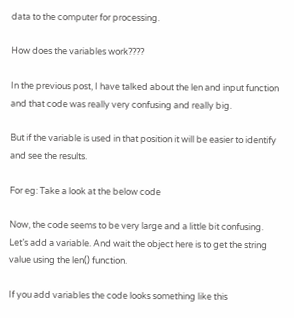data to the computer for processing.

How does the variables work????

In the previous post, I have talked about the len and input function and that code was really very confusing and really big.

But if the variable is used in that position it will be easier to identify and see the results.

For eg: Take a look at the below code

Now, the code seems to be very large and a little bit confusing. Let’s add a variable. And wait the object here is to get the string value using the len() function.

If you add variables the code looks something like this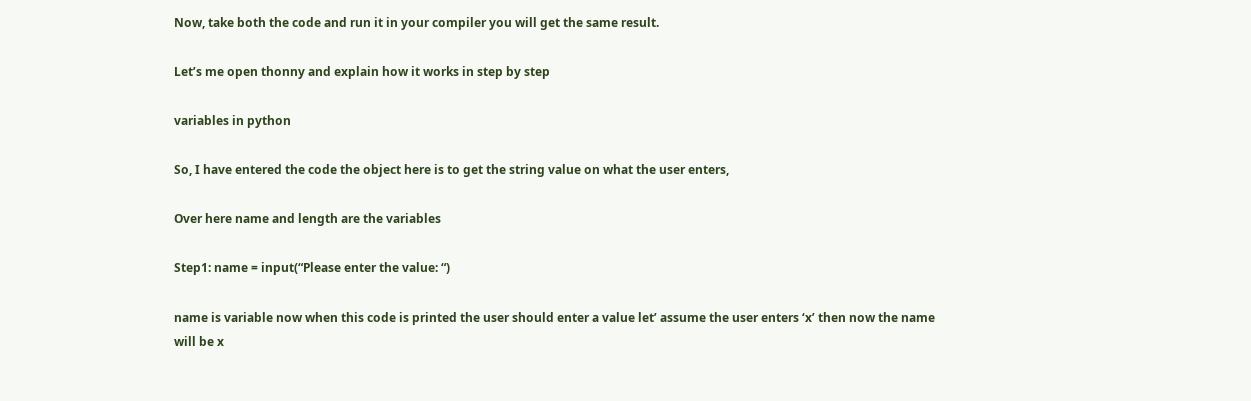Now, take both the code and run it in your compiler you will get the same result.

Let’s me open thonny and explain how it works in step by step

variables in python

So, I have entered the code the object here is to get the string value on what the user enters,

Over here name and length are the variables

Step1: name = input(“Please enter the value: “)

name is variable now when this code is printed the user should enter a value let’ assume the user enters ‘x’ then now the name will be x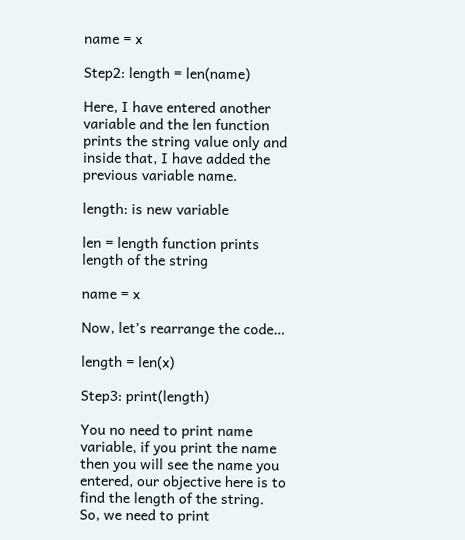name = x

Step2: length = len(name)

Here, I have entered another variable and the len function prints the string value only and inside that, I have added the previous variable name.

length: is new variable

len = length function prints length of the string

name = x

Now, let’s rearrange the code…

length = len(x)

Step3: print(length)

You no need to print name variable, if you print the name then you will see the name you entered, our objective here is to find the length of the string. So, we need to print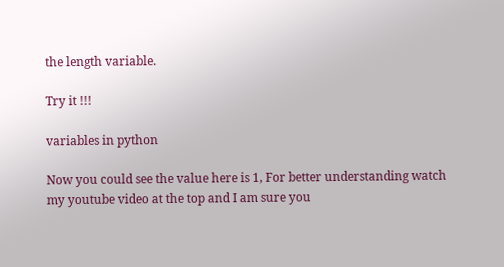the length variable.

Try it !!!

variables in python

Now you could see the value here is 1, For better understanding watch my youtube video at the top and I am sure you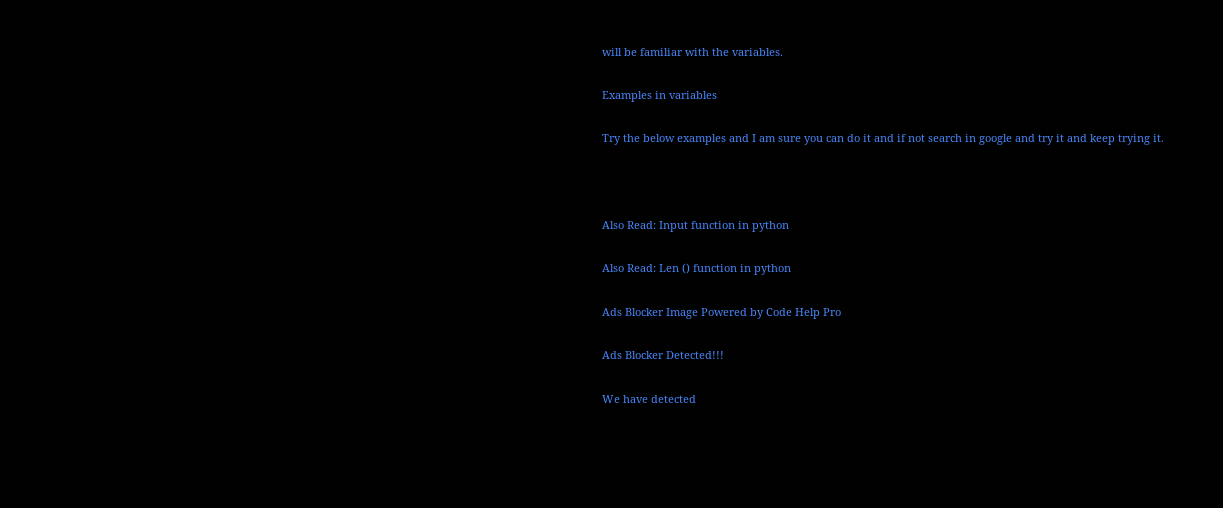will be familiar with the variables.

Examples in variables

Try the below examples and I am sure you can do it and if not search in google and try it and keep trying it.



Also Read: Input function in python

Also Read: Len () function in python

Ads Blocker Image Powered by Code Help Pro

Ads Blocker Detected!!!

We have detected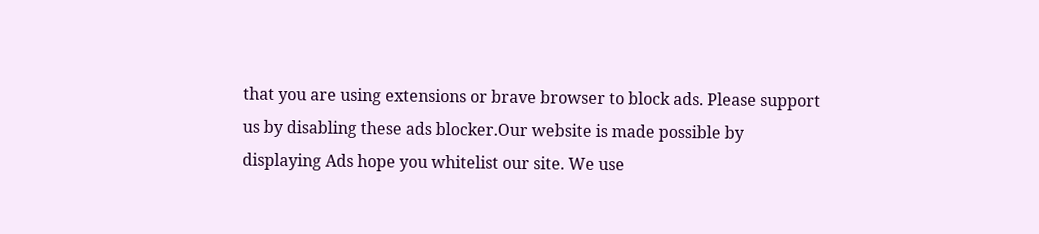that you are using extensions or brave browser to block ads. Please support us by disabling these ads blocker.Our website is made possible by displaying Ads hope you whitelist our site. We use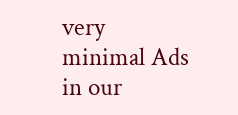very minimal Ads in our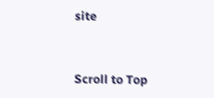site


Scroll to Top